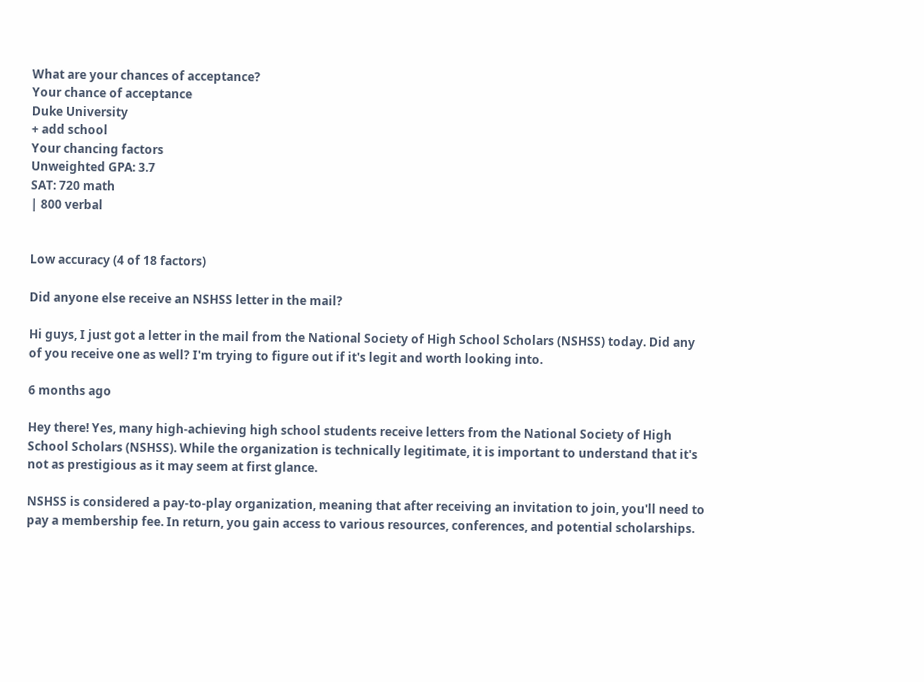What are your chances of acceptance?
Your chance of acceptance
Duke University
+ add school
Your chancing factors
Unweighted GPA: 3.7
SAT: 720 math
| 800 verbal


Low accuracy (4 of 18 factors)

Did anyone else receive an NSHSS letter in the mail?

Hi guys, I just got a letter in the mail from the National Society of High School Scholars (NSHSS) today. Did any of you receive one as well? I'm trying to figure out if it's legit and worth looking into.

6 months ago

Hey there! Yes, many high-achieving high school students receive letters from the National Society of High School Scholars (NSHSS). While the organization is technically legitimate, it is important to understand that it's not as prestigious as it may seem at first glance.

NSHSS is considered a pay-to-play organization, meaning that after receiving an invitation to join, you'll need to pay a membership fee. In return, you gain access to various resources, conferences, and potential scholarships.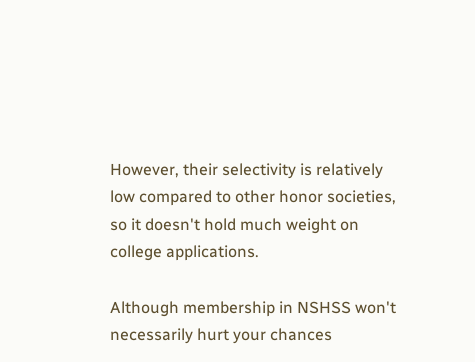However, their selectivity is relatively low compared to other honor societies, so it doesn't hold much weight on college applications.

Although membership in NSHSS won't necessarily hurt your chances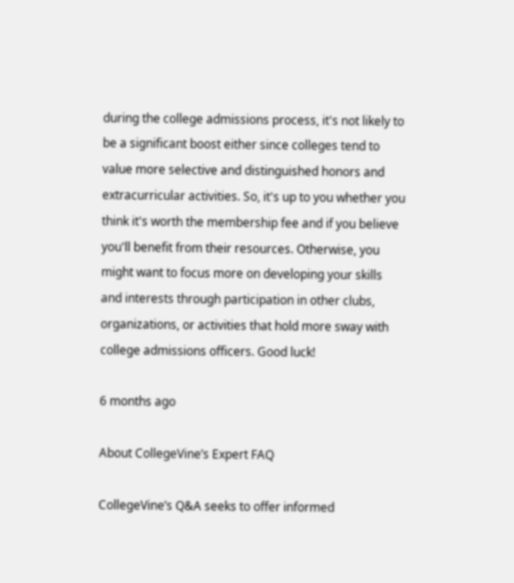during the college admissions process, it's not likely to be a significant boost either since colleges tend to value more selective and distinguished honors and extracurricular activities. So, it's up to you whether you think it's worth the membership fee and if you believe you'll benefit from their resources. Otherwise, you might want to focus more on developing your skills and interests through participation in other clubs, organizations, or activities that hold more sway with college admissions officers. Good luck!

6 months ago

About CollegeVine’s Expert FAQ

CollegeVine’s Q&A seeks to offer informed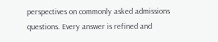perspectives on commonly asked admissions questions. Every answer is refined and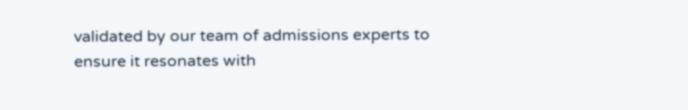validated by our team of admissions experts to ensure it resonates with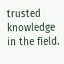trusted knowledge in the field.